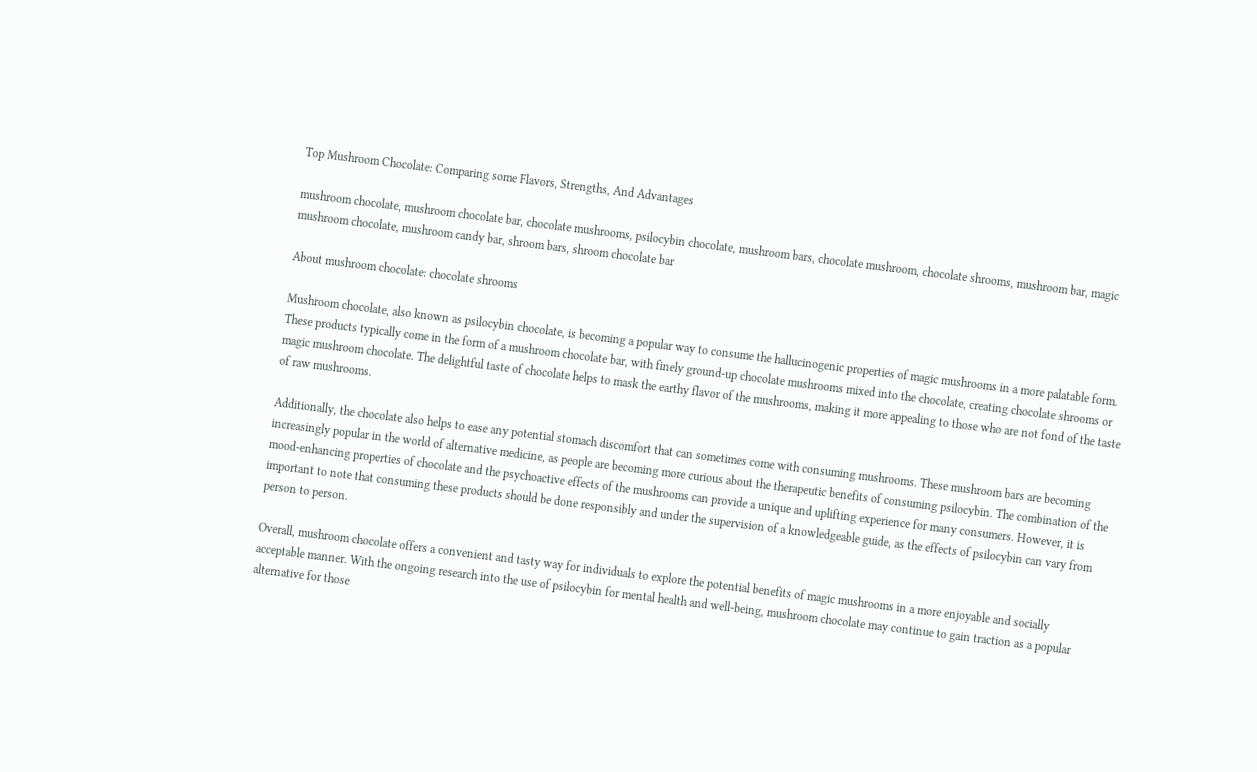Top Mushroom Chocolate: Comparing some Flavors, Strengths, And Advantages

mushroom chocolate, mushroom chocolate bar, chocolate mushrooms, psilocybin chocolate, mushroom bars, chocolate mushroom, chocolate shrooms, mushroom bar, magic mushroom chocolate, mushroom candy bar, shroom bars, shroom chocolate bar

About mushroom chocolate: chocolate shrooms

Mushroom chocolate, also known as psilocybin chocolate, is becoming a popular way to consume the hallucinogenic properties of magic mushrooms in a more palatable form. These products typically come in the form of a mushroom chocolate bar, with finely ground-up chocolate mushrooms mixed into the chocolate, creating chocolate shrooms or magic mushroom chocolate. The delightful taste of chocolate helps to mask the earthy flavor of the mushrooms, making it more appealing to those who are not fond of the taste of raw mushrooms.

Additionally, the chocolate also helps to ease any potential stomach discomfort that can sometimes come with consuming mushrooms. These mushroom bars are becoming increasingly popular in the world of alternative medicine, as people are becoming more curious about the therapeutic benefits of consuming psilocybin. The combination of the mood-enhancing properties of chocolate and the psychoactive effects of the mushrooms can provide a unique and uplifting experience for many consumers. However, it is important to note that consuming these products should be done responsibly and under the supervision of a knowledgeable guide, as the effects of psilocybin can vary from person to person.

Overall, mushroom chocolate offers a convenient and tasty way for individuals to explore the potential benefits of magic mushrooms in a more enjoyable and socially acceptable manner. With the ongoing research into the use of psilocybin for mental health and well-being, mushroom chocolate may continue to gain traction as a popular alternative for those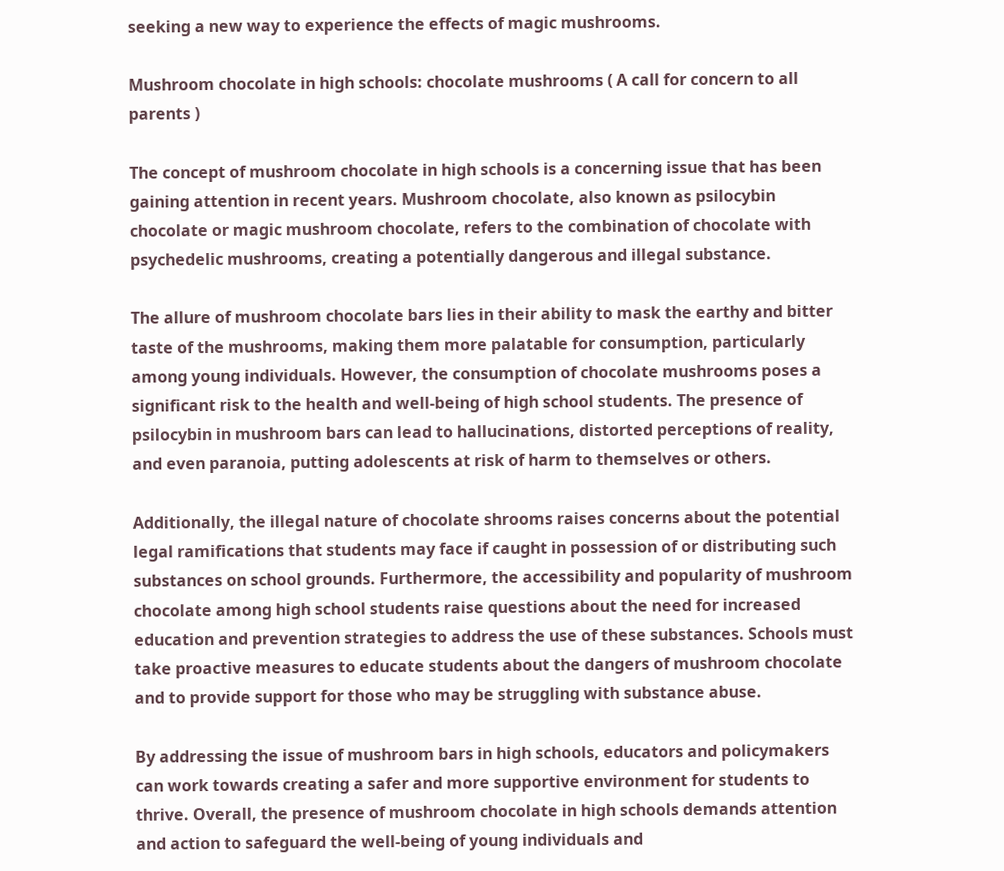seeking a new way to experience the effects of magic mushrooms.

Mushroom chocolate in high schools: chocolate mushrooms ( A call for concern to all parents )

The concept of mushroom chocolate in high schools is a concerning issue that has been gaining attention in recent years. Mushroom chocolate, also known as psilocybin chocolate or magic mushroom chocolate, refers to the combination of chocolate with psychedelic mushrooms, creating a potentially dangerous and illegal substance.

The allure of mushroom chocolate bars lies in their ability to mask the earthy and bitter taste of the mushrooms, making them more palatable for consumption, particularly among young individuals. However, the consumption of chocolate mushrooms poses a significant risk to the health and well-being of high school students. The presence of psilocybin in mushroom bars can lead to hallucinations, distorted perceptions of reality, and even paranoia, putting adolescents at risk of harm to themselves or others.

Additionally, the illegal nature of chocolate shrooms raises concerns about the potential legal ramifications that students may face if caught in possession of or distributing such substances on school grounds. Furthermore, the accessibility and popularity of mushroom chocolate among high school students raise questions about the need for increased education and prevention strategies to address the use of these substances. Schools must take proactive measures to educate students about the dangers of mushroom chocolate and to provide support for those who may be struggling with substance abuse.

By addressing the issue of mushroom bars in high schools, educators and policymakers can work towards creating a safer and more supportive environment for students to thrive. Overall, the presence of mushroom chocolate in high schools demands attention and action to safeguard the well-being of young individuals and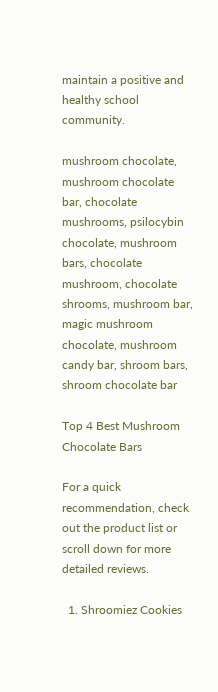maintain a positive and healthy school community.

mushroom chocolate, mushroom chocolate bar, chocolate mushrooms, psilocybin chocolate, mushroom bars, chocolate mushroom, chocolate shrooms, mushroom bar, magic mushroom chocolate, mushroom candy bar, shroom bars, shroom chocolate bar

Top 4 Best Mushroom Chocolate Bars

For a quick recommendation, check out the product list or scroll down for more detailed reviews.

  1. Shroomiez Cookies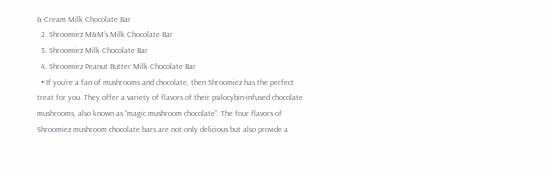& Cream Milk Chocolate Bar
  2. Shroomiez M&M’s Milk Chocolate Bar
  3. Shroomiez Milk Chocolate Bar
  4. Shroomiez Peanut Butter Milk Chocolate Bar
  • If you’re a fan of mushrooms and chocolate, then Shroomiez has the perfect treat for you. They offer a variety of flavors of their psilocybin-infused chocolate mushrooms, also known as “magic mushroom chocolate”. The four flavors of Shroomiez mushroom chocolate bars are not only delicious but also provide a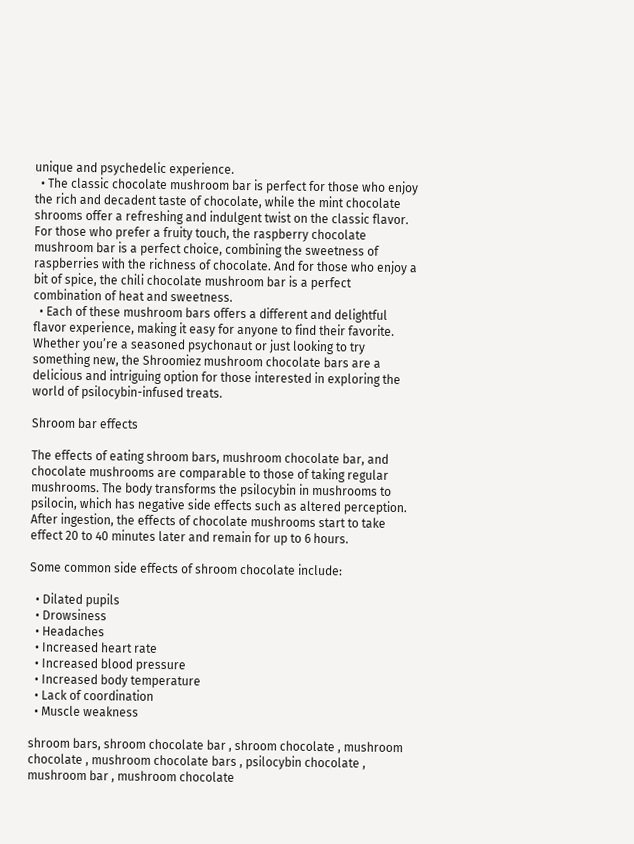unique and psychedelic experience.
  • The classic chocolate mushroom bar is perfect for those who enjoy the rich and decadent taste of chocolate, while the mint chocolate shrooms offer a refreshing and indulgent twist on the classic flavor. For those who prefer a fruity touch, the raspberry chocolate mushroom bar is a perfect choice, combining the sweetness of raspberries with the richness of chocolate. And for those who enjoy a bit of spice, the chili chocolate mushroom bar is a perfect combination of heat and sweetness.
  • Each of these mushroom bars offers a different and delightful flavor experience, making it easy for anyone to find their favorite. Whether you’re a seasoned psychonaut or just looking to try something new, the Shroomiez mushroom chocolate bars are a delicious and intriguing option for those interested in exploring the world of psilocybin-infused treats.

Shroom bar effects

The effects of eating shroom bars, mushroom chocolate bar, and chocolate mushrooms are comparable to those of taking regular mushrooms. The body transforms the psilocybin in mushrooms to psilocin, which has negative side effects such as altered perception. After ingestion, the effects of chocolate mushrooms start to take effect 20 to 40 minutes later and remain for up to 6 hours.

Some common side effects of shroom chocolate include:

  • Dilated pupils
  • Drowsiness
  • Headaches
  • Increased heart rate
  • Increased blood pressure
  • Increased body temperature
  • Lack of coordination
  • Muscle weakness

shroom bars, shroom chocolate bar , shroom chocolate , mushroom chocolate , mushroom chocolate bars , psilocybin chocolate , mushroom bar , mushroom chocolate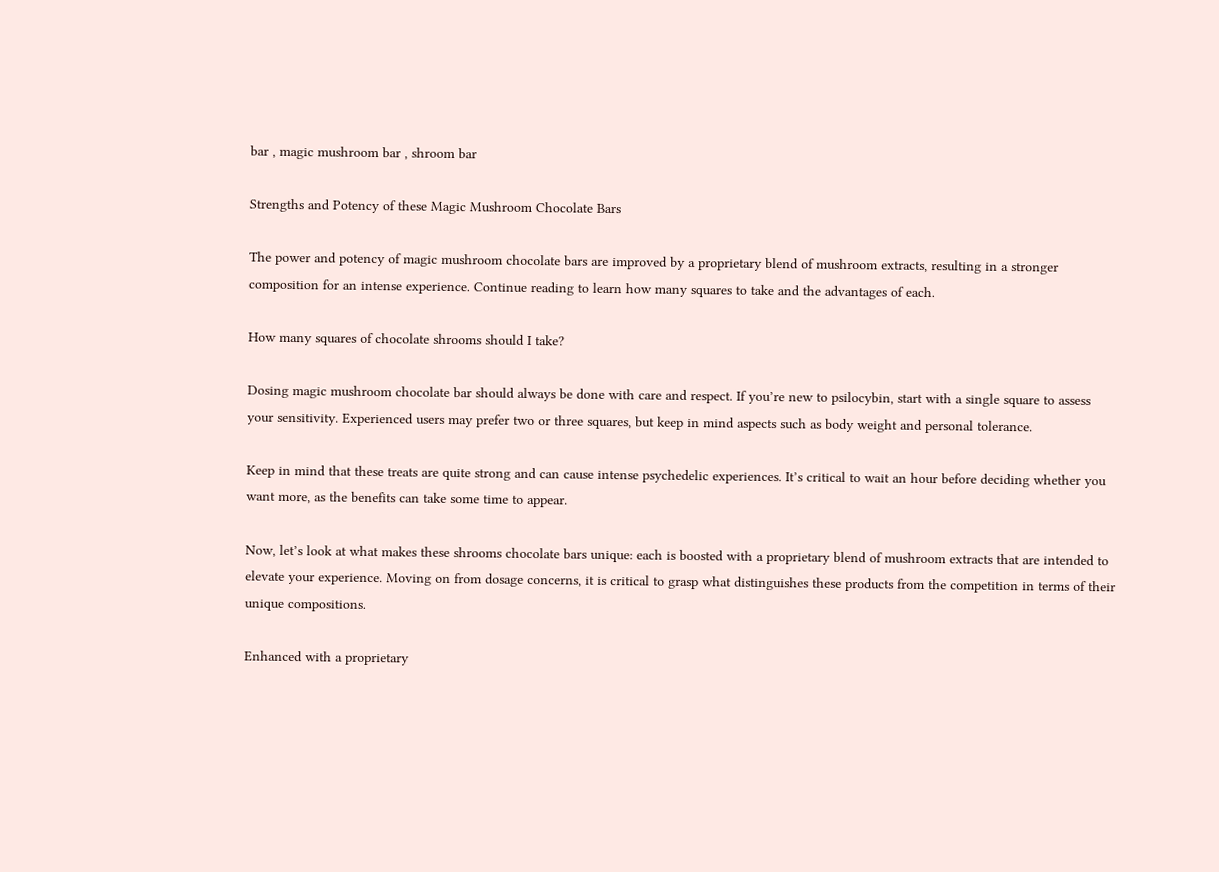bar , magic mushroom bar , shroom bar

Strengths and Potency of these Magic Mushroom Chocolate Bars

The power and potency of magic mushroom chocolate bars are improved by a proprietary blend of mushroom extracts, resulting in a stronger composition for an intense experience. Continue reading to learn how many squares to take and the advantages of each.

How many squares of chocolate shrooms should I take?

Dosing magic mushroom chocolate bar should always be done with care and respect. If you’re new to psilocybin, start with a single square to assess your sensitivity. Experienced users may prefer two or three squares, but keep in mind aspects such as body weight and personal tolerance.

Keep in mind that these treats are quite strong and can cause intense psychedelic experiences. It’s critical to wait an hour before deciding whether you want more, as the benefits can take some time to appear.

Now, let’s look at what makes these shrooms chocolate bars unique: each is boosted with a proprietary blend of mushroom extracts that are intended to elevate your experience. Moving on from dosage concerns, it is critical to grasp what distinguishes these products from the competition in terms of their unique compositions.

Enhanced with a proprietary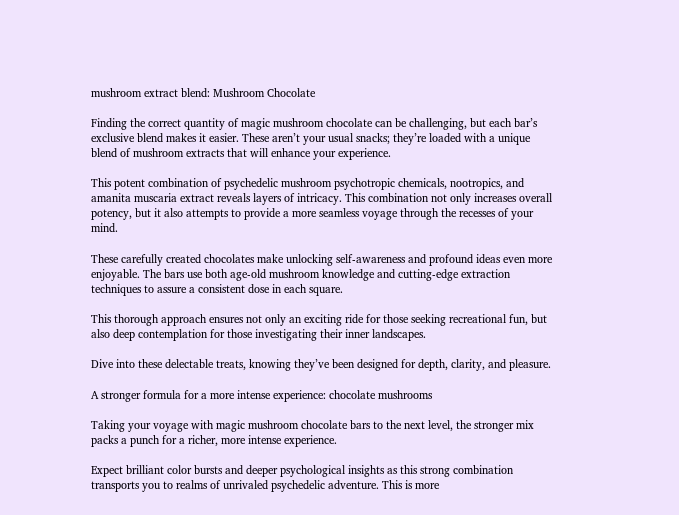mushroom extract blend: Mushroom Chocolate

Finding the correct quantity of magic mushroom chocolate can be challenging, but each bar’s exclusive blend makes it easier. These aren’t your usual snacks; they’re loaded with a unique blend of mushroom extracts that will enhance your experience.

This potent combination of psychedelic mushroom psychotropic chemicals, nootropics, and amanita muscaria extract reveals layers of intricacy. This combination not only increases overall potency, but it also attempts to provide a more seamless voyage through the recesses of your mind.

These carefully created chocolates make unlocking self-awareness and profound ideas even more enjoyable. The bars use both age-old mushroom knowledge and cutting-edge extraction techniques to assure a consistent dose in each square.

This thorough approach ensures not only an exciting ride for those seeking recreational fun, but also deep contemplation for those investigating their inner landscapes.

Dive into these delectable treats, knowing they’ve been designed for depth, clarity, and pleasure.

A stronger formula for a more intense experience: chocolate mushrooms

Taking your voyage with magic mushroom chocolate bars to the next level, the stronger mix packs a punch for a richer, more intense experience.

Expect brilliant color bursts and deeper psychological insights as this strong combination transports you to realms of unrivaled psychedelic adventure. This is more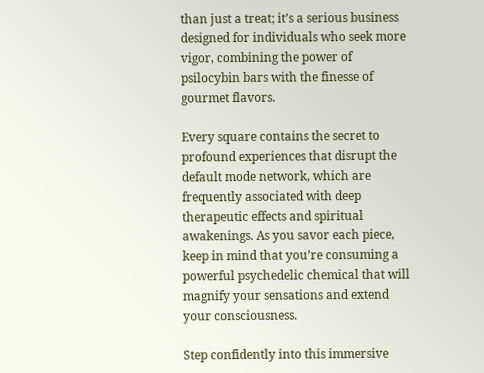than just a treat; it’s a serious business designed for individuals who seek more vigor, combining the power of psilocybin bars with the finesse of gourmet flavors.

Every square contains the secret to profound experiences that disrupt the default mode network, which are frequently associated with deep therapeutic effects and spiritual awakenings. As you savor each piece, keep in mind that you’re consuming a powerful psychedelic chemical that will magnify your sensations and extend your consciousness.

Step confidently into this immersive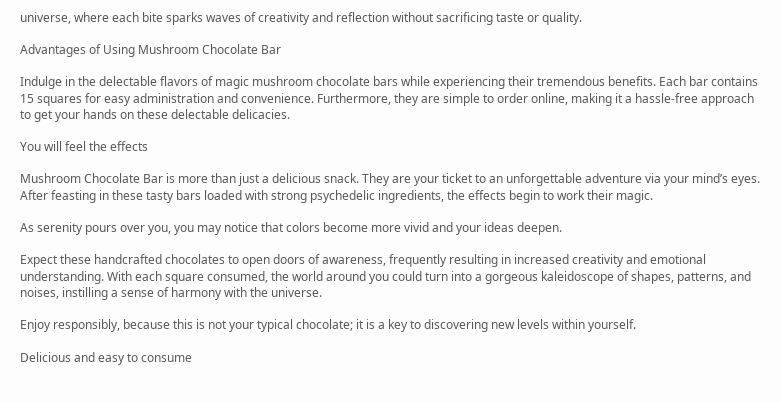universe, where each bite sparks waves of creativity and reflection without sacrificing taste or quality.

Advantages of Using Mushroom Chocolate Bar

Indulge in the delectable flavors of magic mushroom chocolate bars while experiencing their tremendous benefits. Each bar contains 15 squares for easy administration and convenience. Furthermore, they are simple to order online, making it a hassle-free approach to get your hands on these delectable delicacies.

You will feel the effects

Mushroom Chocolate Bar is more than just a delicious snack. They are your ticket to an unforgettable adventure via your mind’s eyes. After feasting in these tasty bars loaded with strong psychedelic ingredients, the effects begin to work their magic.

As serenity pours over you, you may notice that colors become more vivid and your ideas deepen.

Expect these handcrafted chocolates to open doors of awareness, frequently resulting in increased creativity and emotional understanding. With each square consumed, the world around you could turn into a gorgeous kaleidoscope of shapes, patterns, and noises, instilling a sense of harmony with the universe.

Enjoy responsibly, because this is not your typical chocolate; it is a key to discovering new levels within yourself.

Delicious and easy to consume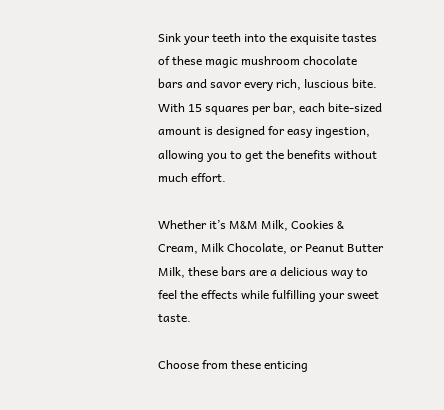Sink your teeth into the exquisite tastes of these magic mushroom chocolate bars and savor every rich, luscious bite. With 15 squares per bar, each bite-sized amount is designed for easy ingestion, allowing you to get the benefits without much effort.

Whether it’s M&M Milk, Cookies & Cream, Milk Chocolate, or Peanut Butter Milk, these bars are a delicious way to feel the effects while fulfilling your sweet taste.

Choose from these enticing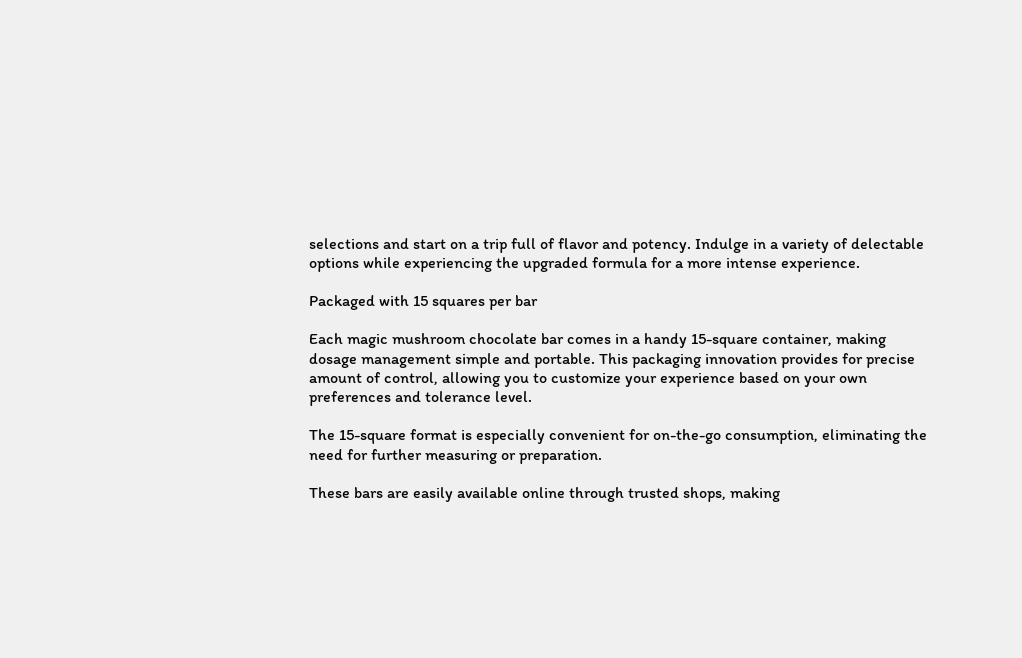selections and start on a trip full of flavor and potency. Indulge in a variety of delectable options while experiencing the upgraded formula for a more intense experience.

Packaged with 15 squares per bar

Each magic mushroom chocolate bar comes in a handy 15-square container, making dosage management simple and portable. This packaging innovation provides for precise amount of control, allowing you to customize your experience based on your own preferences and tolerance level.

The 15-square format is especially convenient for on-the-go consumption, eliminating the need for further measuring or preparation.

These bars are easily available online through trusted shops, making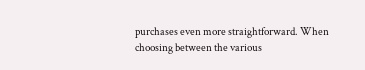purchases even more straightforward. When choosing between the various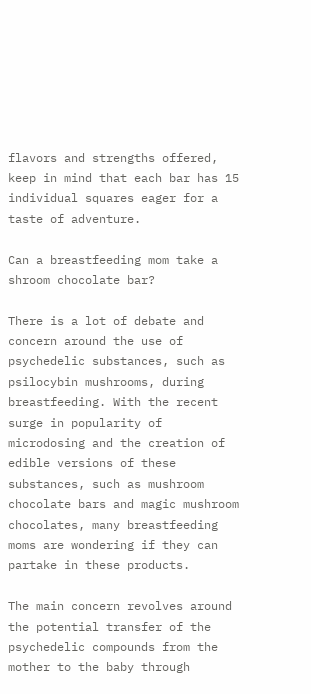flavors and strengths offered, keep in mind that each bar has 15 individual squares eager for a taste of adventure.

Can a breastfeeding mom take a shroom chocolate bar?

There is a lot of debate and concern around the use of psychedelic substances, such as psilocybin mushrooms, during breastfeeding. With the recent surge in popularity of microdosing and the creation of edible versions of these substances, such as mushroom chocolate bars and magic mushroom chocolates, many breastfeeding moms are wondering if they can partake in these products.

The main concern revolves around the potential transfer of the psychedelic compounds from the mother to the baby through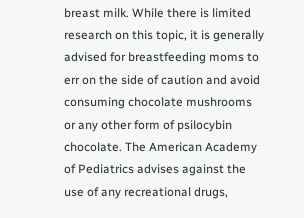breast milk. While there is limited research on this topic, it is generally advised for breastfeeding moms to err on the side of caution and avoid consuming chocolate mushrooms or any other form of psilocybin chocolate. The American Academy of Pediatrics advises against the use of any recreational drugs,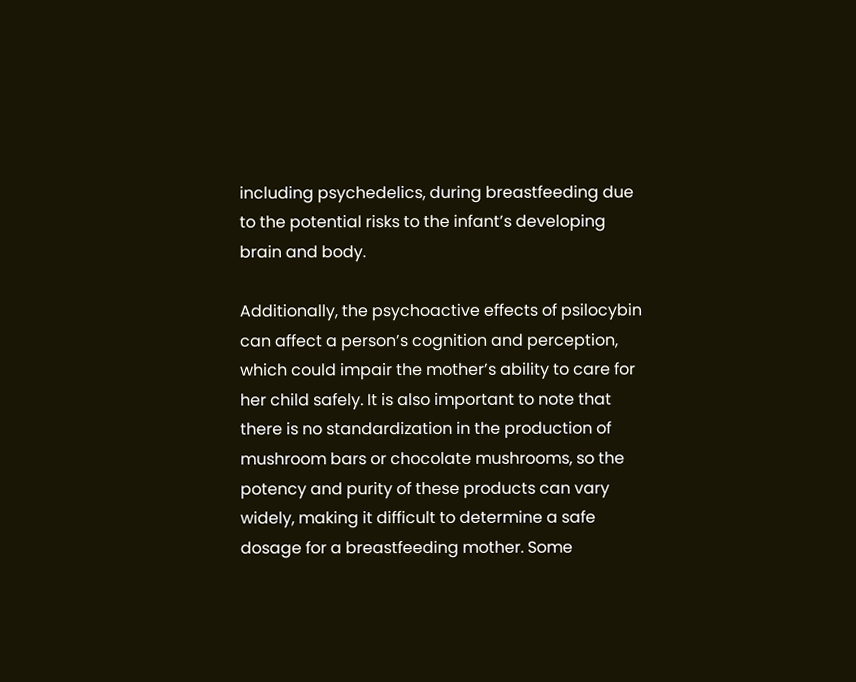including psychedelics, during breastfeeding due to the potential risks to the infant’s developing brain and body.

Additionally, the psychoactive effects of psilocybin can affect a person’s cognition and perception, which could impair the mother’s ability to care for her child safely. It is also important to note that there is no standardization in the production of mushroom bars or chocolate mushrooms, so the potency and purity of these products can vary widely, making it difficult to determine a safe dosage for a breastfeeding mother. Some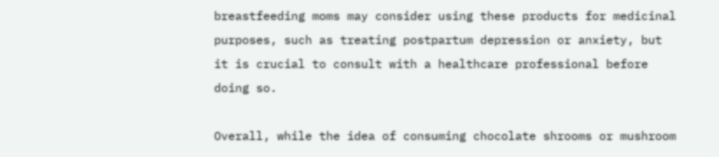breastfeeding moms may consider using these products for medicinal purposes, such as treating postpartum depression or anxiety, but it is crucial to consult with a healthcare professional before doing so.

Overall, while the idea of consuming chocolate shrooms or mushroom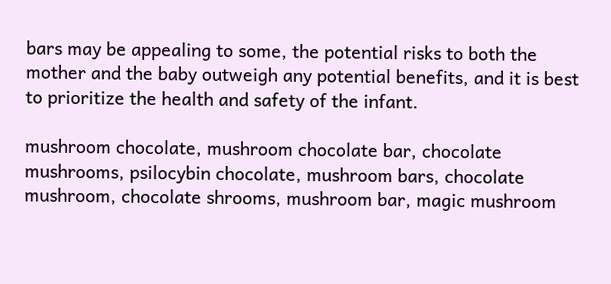bars may be appealing to some, the potential risks to both the mother and the baby outweigh any potential benefits, and it is best to prioritize the health and safety of the infant.

mushroom chocolate, mushroom chocolate bar, chocolate mushrooms, psilocybin chocolate, mushroom bars, chocolate mushroom, chocolate shrooms, mushroom bar, magic mushroom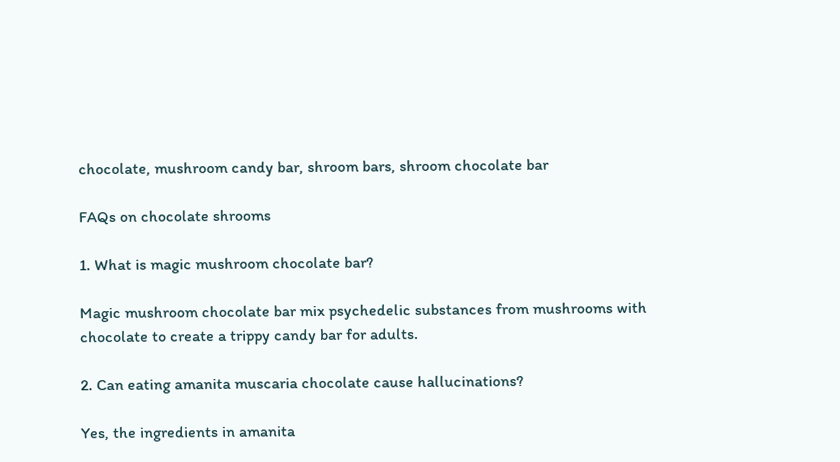chocolate, mushroom candy bar, shroom bars, shroom chocolate bar

FAQs on chocolate shrooms

1. What is magic mushroom chocolate bar?

Magic mushroom chocolate bar mix psychedelic substances from mushrooms with chocolate to create a trippy candy bar for adults.

2. Can eating amanita muscaria chocolate cause hallucinations?

Yes, the ingredients in amanita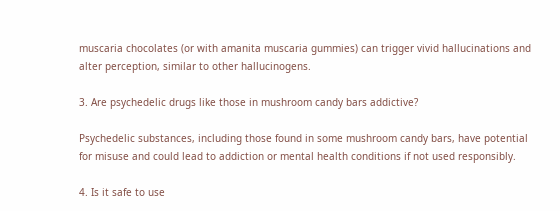muscaria chocolates (or with amanita muscaria gummies) can trigger vivid hallucinations and alter perception, similar to other hallucinogens.

3. Are psychedelic drugs like those in mushroom candy bars addictive?

Psychedelic substances, including those found in some mushroom candy bars, have potential for misuse and could lead to addiction or mental health conditions if not used responsibly.

4. Is it safe to use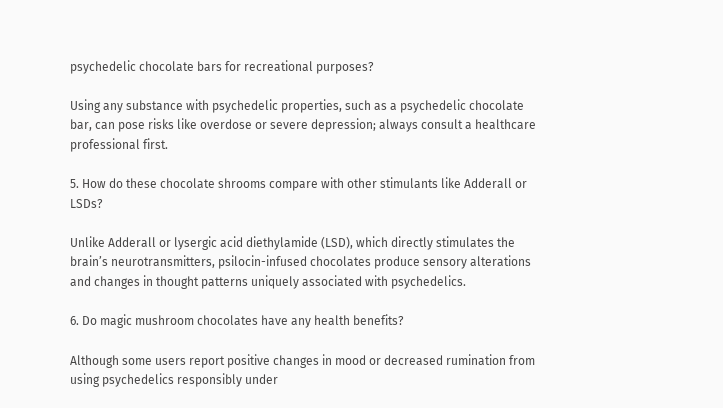psychedelic chocolate bars for recreational purposes?

Using any substance with psychedelic properties, such as a psychedelic chocolate bar, can pose risks like overdose or severe depression; always consult a healthcare professional first.

5. How do these chocolate shrooms compare with other stimulants like Adderall or LSDs?

Unlike Adderall or lysergic acid diethylamide (LSD), which directly stimulates the brain’s neurotransmitters, psilocin-infused chocolates produce sensory alterations and changes in thought patterns uniquely associated with psychedelics.

6. Do magic mushroom chocolates have any health benefits?

Although some users report positive changes in mood or decreased rumination from using psychedelics responsibly under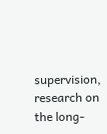supervision, research on the long-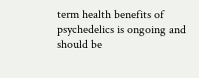term health benefits of psychedelics is ongoing and should be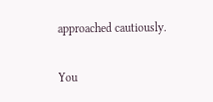approached cautiously.

You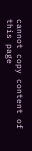cannot copy content of this page